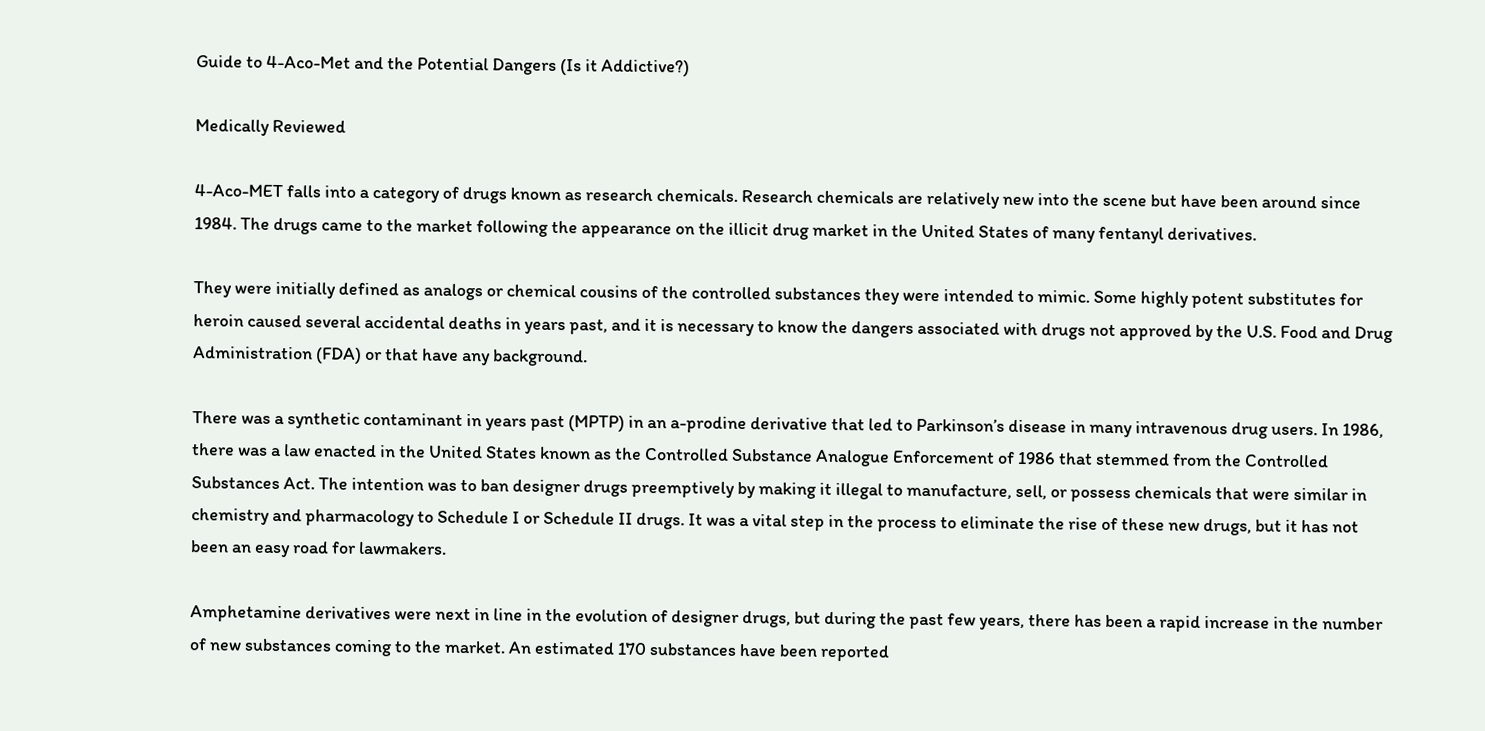Guide to 4-Aco-Met and the Potential Dangers (Is it Addictive?)

Medically Reviewed

4-Aco-MET falls into a category of drugs known as research chemicals. Research chemicals are relatively new into the scene but have been around since 1984. The drugs came to the market following the appearance on the illicit drug market in the United States of many fentanyl derivatives.

They were initially defined as analogs or chemical cousins of the controlled substances they were intended to mimic. Some highly potent substitutes for heroin caused several accidental deaths in years past, and it is necessary to know the dangers associated with drugs not approved by the U.S. Food and Drug Administration (FDA) or that have any background.

There was a synthetic contaminant in years past (MPTP) in an a-prodine derivative that led to Parkinson’s disease in many intravenous drug users. In 1986, there was a law enacted in the United States known as the Controlled Substance Analogue Enforcement of 1986 that stemmed from the Controlled Substances Act. The intention was to ban designer drugs preemptively by making it illegal to manufacture, sell, or possess chemicals that were similar in chemistry and pharmacology to Schedule I or Schedule II drugs. It was a vital step in the process to eliminate the rise of these new drugs, but it has not been an easy road for lawmakers.

Amphetamine derivatives were next in line in the evolution of designer drugs, but during the past few years, there has been a rapid increase in the number of new substances coming to the market. An estimated 170 substances have been reported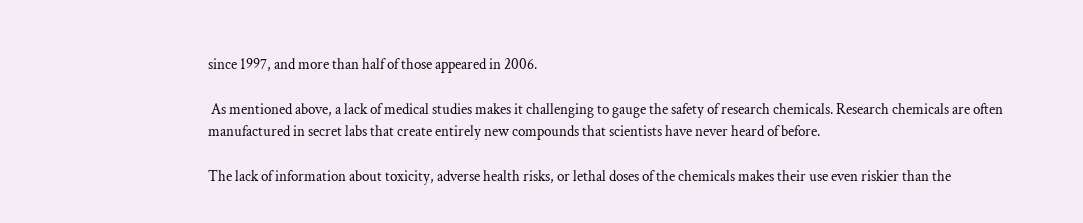since 1997, and more than half of those appeared in 2006.

 As mentioned above, a lack of medical studies makes it challenging to gauge the safety of research chemicals. Research chemicals are often manufactured in secret labs that create entirely new compounds that scientists have never heard of before.

The lack of information about toxicity, adverse health risks, or lethal doses of the chemicals makes their use even riskier than the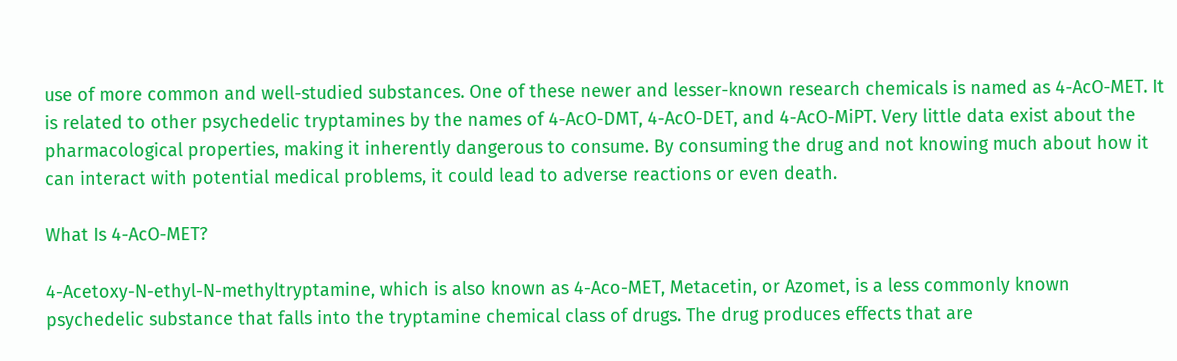use of more common and well-studied substances. One of these newer and lesser-known research chemicals is named as 4-AcO-MET. It is related to other psychedelic tryptamines by the names of 4-AcO-DMT, 4-AcO-DET, and 4-AcO-MiPT. Very little data exist about the pharmacological properties, making it inherently dangerous to consume. By consuming the drug and not knowing much about how it can interact with potential medical problems, it could lead to adverse reactions or even death.

What Is 4-AcO-MET?

4-Acetoxy-N-ethyl-N-methyltryptamine, which is also known as 4-Aco-MET, Metacetin, or Azomet, is a less commonly known psychedelic substance that falls into the tryptamine chemical class of drugs. The drug produces effects that are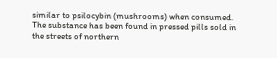similar to psilocybin (mushrooms) when consumed. The substance has been found in pressed pills sold in the streets of northern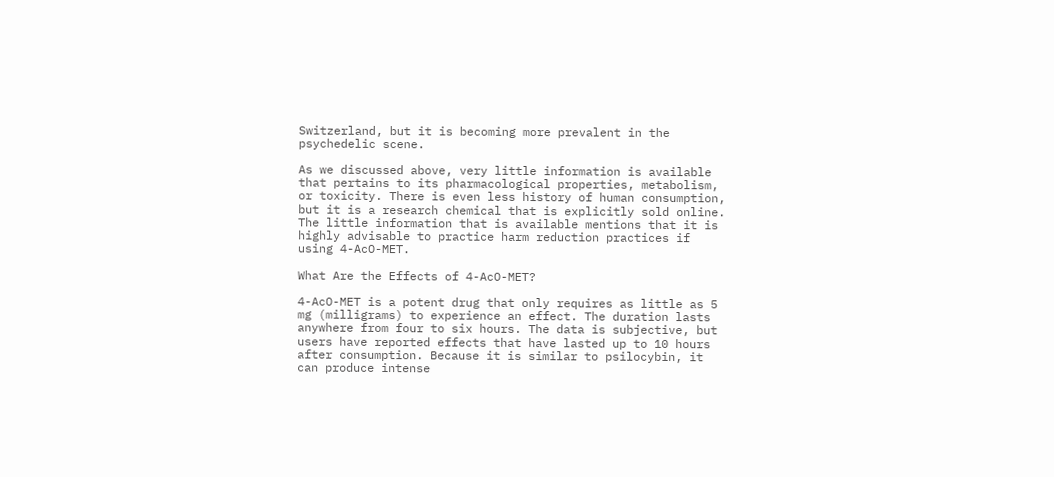Switzerland, but it is becoming more prevalent in the psychedelic scene.

As we discussed above, very little information is available that pertains to its pharmacological properties, metabolism, or toxicity. There is even less history of human consumption, but it is a research chemical that is explicitly sold online. The little information that is available mentions that it is highly advisable to practice harm reduction practices if using 4-AcO-MET.

What Are the Effects of 4-AcO-MET?

4-AcO-MET is a potent drug that only requires as little as 5 mg (milligrams) to experience an effect. The duration lasts anywhere from four to six hours. The data is subjective, but users have reported effects that have lasted up to 10 hours after consumption. Because it is similar to psilocybin, it can produce intense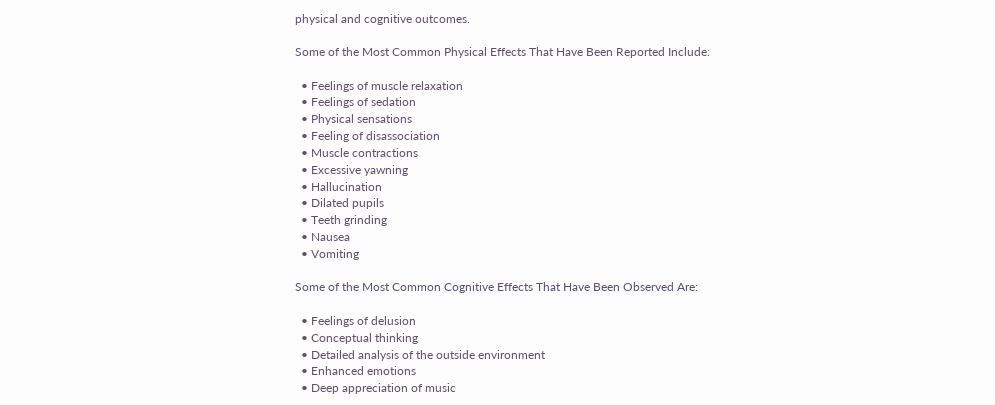physical and cognitive outcomes.

Some of the Most Common Physical Effects That Have Been Reported Include:

  • Feelings of muscle relaxation
  • Feelings of sedation
  • Physical sensations
  • Feeling of disassociation
  • Muscle contractions
  • Excessive yawning
  • Hallucination
  • Dilated pupils
  • Teeth grinding
  • Nausea
  • Vomiting

Some of the Most Common Cognitive Effects That Have Been Observed Are:

  • Feelings of delusion
  • Conceptual thinking
  • Detailed analysis of the outside environment
  • Enhanced emotions
  • Deep appreciation of music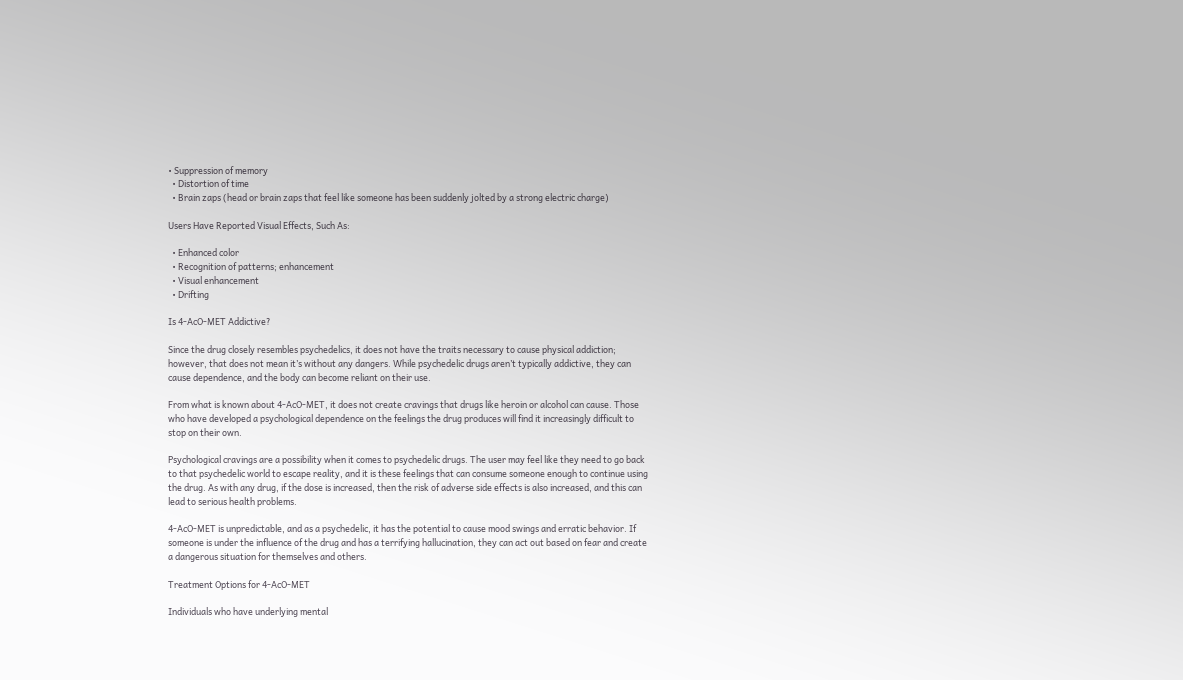• Suppression of memory
  • Distortion of time
  • Brain zaps (head or brain zaps that feel like someone has been suddenly jolted by a strong electric charge)

Users Have Reported Visual Effects, Such As:

  • Enhanced color
  • Recognition of patterns; enhancement
  • Visual enhancement
  • Drifting

Is 4-AcO-MET Addictive?

Since the drug closely resembles psychedelics, it does not have the traits necessary to cause physical addiction; however, that does not mean it’s without any dangers. While psychedelic drugs aren’t typically addictive, they can cause dependence, and the body can become reliant on their use.

From what is known about 4-AcO-MET, it does not create cravings that drugs like heroin or alcohol can cause. Those who have developed a psychological dependence on the feelings the drug produces will find it increasingly difficult to stop on their own.

Psychological cravings are a possibility when it comes to psychedelic drugs. The user may feel like they need to go back to that psychedelic world to escape reality, and it is these feelings that can consume someone enough to continue using the drug. As with any drug, if the dose is increased, then the risk of adverse side effects is also increased, and this can lead to serious health problems.

4-AcO-MET is unpredictable, and as a psychedelic, it has the potential to cause mood swings and erratic behavior. If someone is under the influence of the drug and has a terrifying hallucination, they can act out based on fear and create a dangerous situation for themselves and others.

Treatment Options for 4-AcO-MET

Individuals who have underlying mental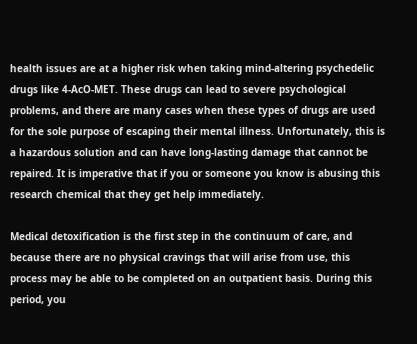health issues are at a higher risk when taking mind-altering psychedelic drugs like 4-AcO-MET. These drugs can lead to severe psychological problems, and there are many cases when these types of drugs are used for the sole purpose of escaping their mental illness. Unfortunately, this is a hazardous solution and can have long-lasting damage that cannot be repaired. It is imperative that if you or someone you know is abusing this research chemical that they get help immediately.

Medical detoxification is the first step in the continuum of care, and because there are no physical cravings that will arise from use, this process may be able to be completed on an outpatient basis. During this period, you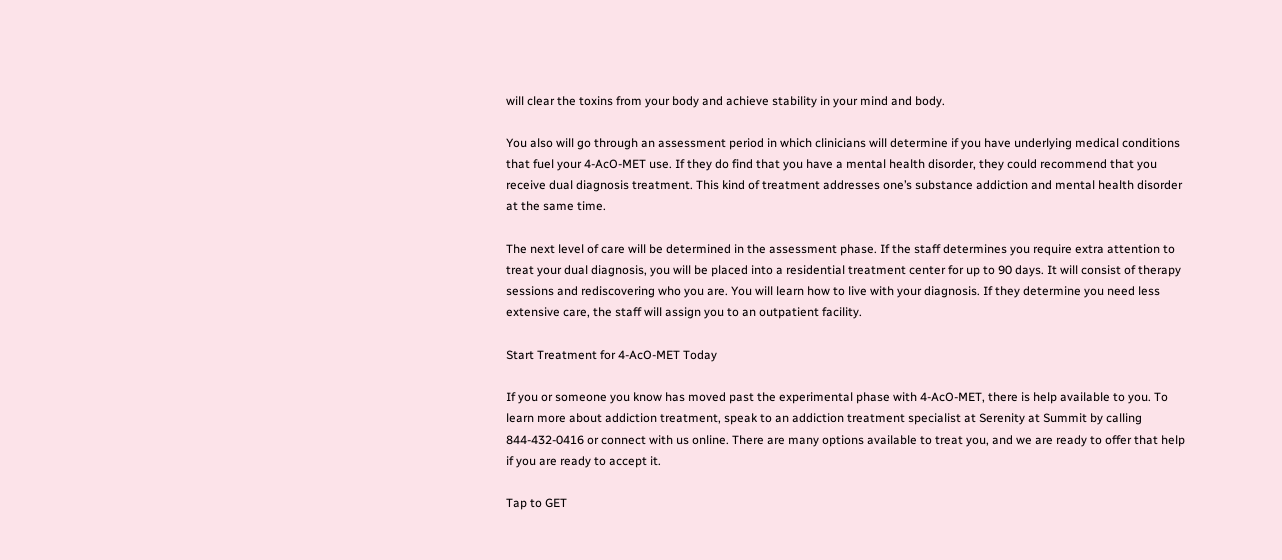will clear the toxins from your body and achieve stability in your mind and body.

You also will go through an assessment period in which clinicians will determine if you have underlying medical conditions that fuel your 4-AcO-MET use. If they do find that you have a mental health disorder, they could recommend that you receive dual diagnosis treatment. This kind of treatment addresses one’s substance addiction and mental health disorder at the same time.

The next level of care will be determined in the assessment phase. If the staff determines you require extra attention to treat your dual diagnosis, you will be placed into a residential treatment center for up to 90 days. It will consist of therapy sessions and rediscovering who you are. You will learn how to live with your diagnosis. If they determine you need less extensive care, the staff will assign you to an outpatient facility.

Start Treatment for 4-AcO-MET Today

If you or someone you know has moved past the experimental phase with 4-AcO-MET, there is help available to you. To learn more about addiction treatment, speak to an addiction treatment specialist at Serenity at Summit by calling 844-432-0416 or connect with us online. There are many options available to treat you, and we are ready to offer that help if you are ready to accept it.

Tap to GET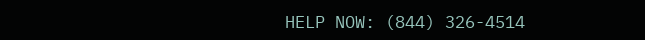HELP NOW: (844) 326-4514